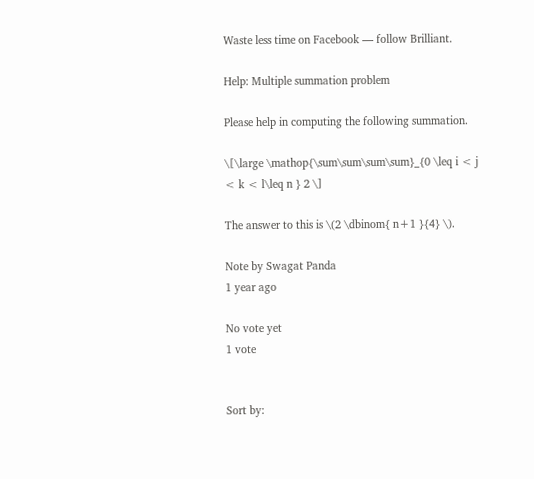Waste less time on Facebook — follow Brilliant.

Help: Multiple summation problem

Please help in computing the following summation.

\[\large \mathop{\sum\sum\sum\sum}_{0 \leq i < j < k < l\leq n } 2 \]

The answer to this is \(2 \dbinom{ n+1 }{4} \).

Note by Swagat Panda
1 year ago

No vote yet
1 vote


Sort by: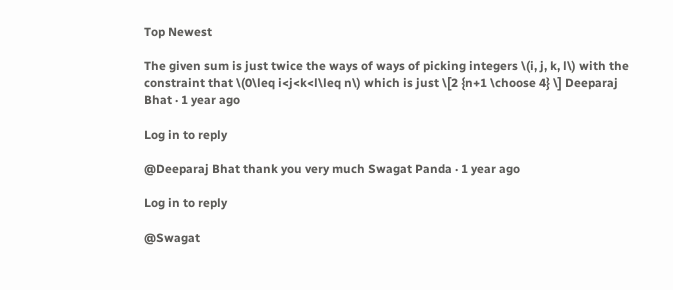Top Newest

The given sum is just twice the ways of ways of picking integers \(i, j, k, l\) with the constraint that \(0\leq i<j<k<l\leq n\) which is just \[2 {n+1 \choose 4} \] Deeparaj Bhat · 1 year ago

Log in to reply

@Deeparaj Bhat thank you very much Swagat Panda · 1 year ago

Log in to reply

@Swagat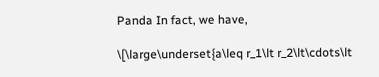Panda In fact, we have,

\[\large\underset{a\leq r_1\lt r_2\lt\cdots\lt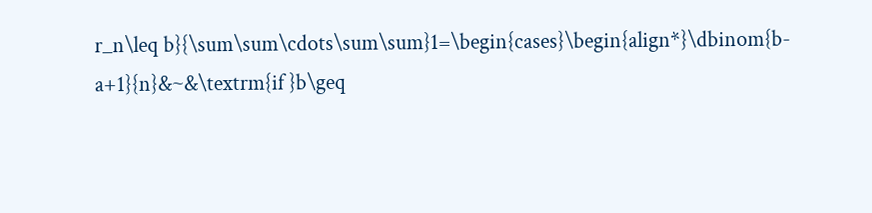r_n\leq b}{\sum\sum\cdots\sum\sum}1=\begin{cases}\begin{align*}\dbinom{b-a+1}{n}&~&\textrm{if }b\geq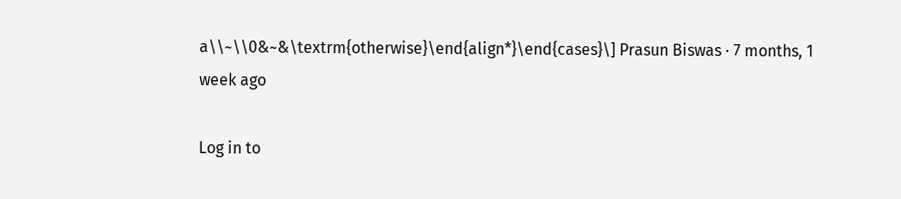a\\~\\0&~&\textrm{otherwise}\end{align*}\end{cases}\] Prasun Biswas · 7 months, 1 week ago

Log in to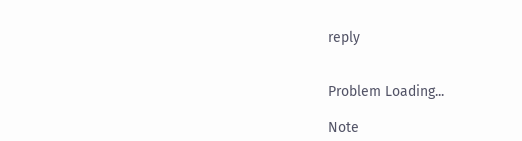reply


Problem Loading...

Note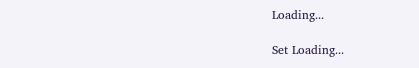Loading...

Set Loading...